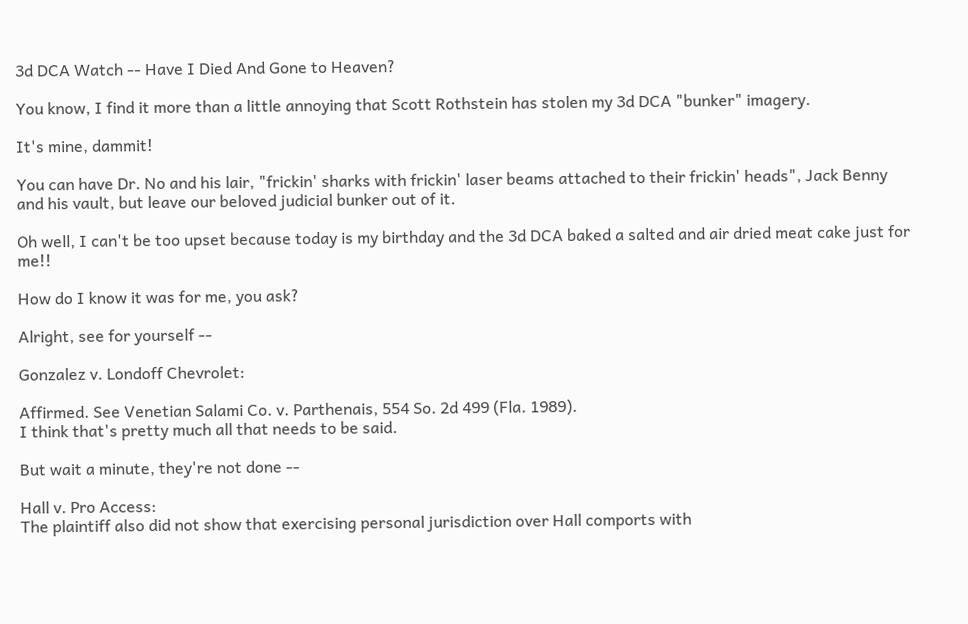3d DCA Watch -- Have I Died And Gone to Heaven?

You know, I find it more than a little annoying that Scott Rothstein has stolen my 3d DCA "bunker" imagery.

It's mine, dammit!

You can have Dr. No and his lair, "frickin' sharks with frickin' laser beams attached to their frickin' heads", Jack Benny and his vault, but leave our beloved judicial bunker out of it.

Oh well, I can't be too upset because today is my birthday and the 3d DCA baked a salted and air dried meat cake just for me!!

How do I know it was for me, you ask?

Alright, see for yourself --

Gonzalez v. Londoff Chevrolet:

Affirmed. See Venetian Salami Co. v. Parthenais, 554 So. 2d 499 (Fla. 1989).
I think that's pretty much all that needs to be said.

But wait a minute, they're not done --

Hall v. Pro Access:
The plaintiff also did not show that exercising personal jurisdiction over Hall comports with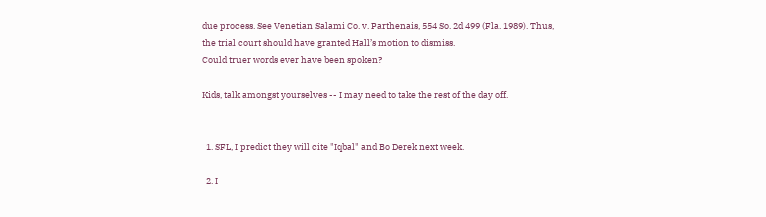due process. See Venetian Salami Co. v. Parthenais, 554 So. 2d 499 (Fla. 1989). Thus, the trial court should have granted Hall’s motion to dismiss.
Could truer words ever have been spoken?

Kids, talk amongst yourselves -- I may need to take the rest of the day off.


  1. SFL, I predict they will cite "Iqbal" and Bo Derek next week.

  2. I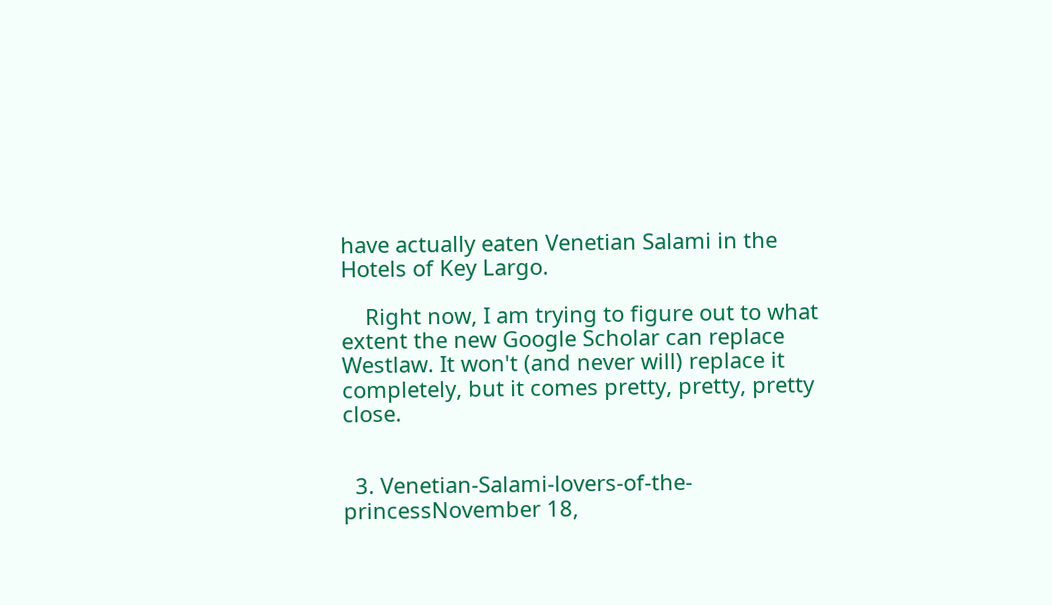have actually eaten Venetian Salami in the Hotels of Key Largo.

    Right now, I am trying to figure out to what extent the new Google Scholar can replace Westlaw. It won't (and never will) replace it completely, but it comes pretty, pretty, pretty close.


  3. Venetian-Salami-lovers-of-the-princessNovember 18,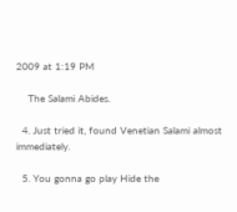2009 at 1:19 PM

    The Salami Abides.

  4. Just tried it, found Venetian Salami almost immediately.

  5. You gonna go play Hide the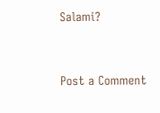Salami?


Post a Comment